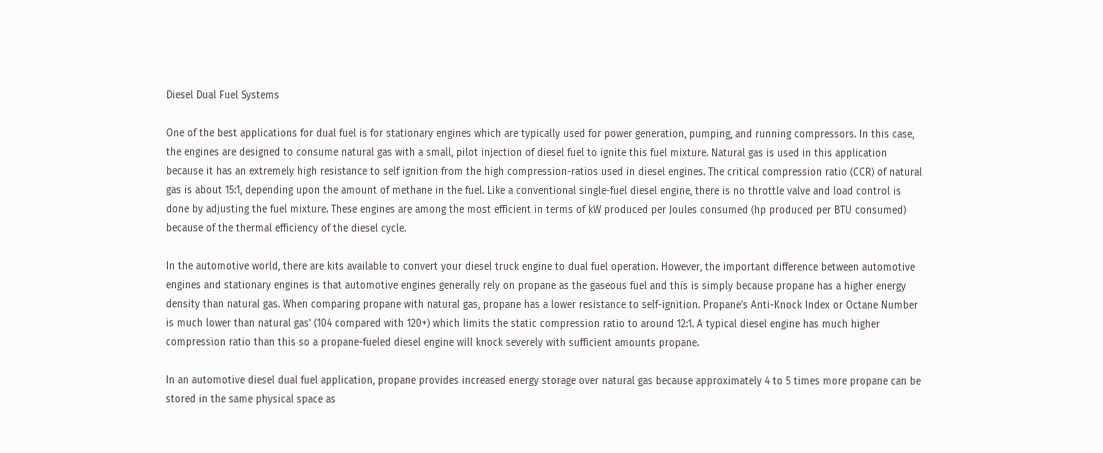Diesel Dual Fuel Systems

One of the best applications for dual fuel is for stationary engines which are typically used for power generation, pumping, and running compressors. In this case, the engines are designed to consume natural gas with a small, pilot injection of diesel fuel to ignite this fuel mixture. Natural gas is used in this application because it has an extremely high resistance to self ignition from the high compression-ratios used in diesel engines. The critical compression ratio (CCR) of natural gas is about 15:1, depending upon the amount of methane in the fuel. Like a conventional single-fuel diesel engine, there is no throttle valve and load control is done by adjusting the fuel mixture. These engines are among the most efficient in terms of kW produced per Joules consumed (hp produced per BTU consumed) because of the thermal efficiency of the diesel cycle.

In the automotive world, there are kits available to convert your diesel truck engine to dual fuel operation. However, the important difference between automotive engines and stationary engines is that automotive engines generally rely on propane as the gaseous fuel and this is simply because propane has a higher energy density than natural gas. When comparing propane with natural gas, propane has a lower resistance to self-ignition. Propane's Anti-Knock Index or Octane Number is much lower than natural gas' (104 compared with 120+) which limits the static compression ratio to around 12:1. A typical diesel engine has much higher compression ratio than this so a propane-fueled diesel engine will knock severely with sufficient amounts propane.

In an automotive diesel dual fuel application, propane provides increased energy storage over natural gas because approximately 4 to 5 times more propane can be stored in the same physical space as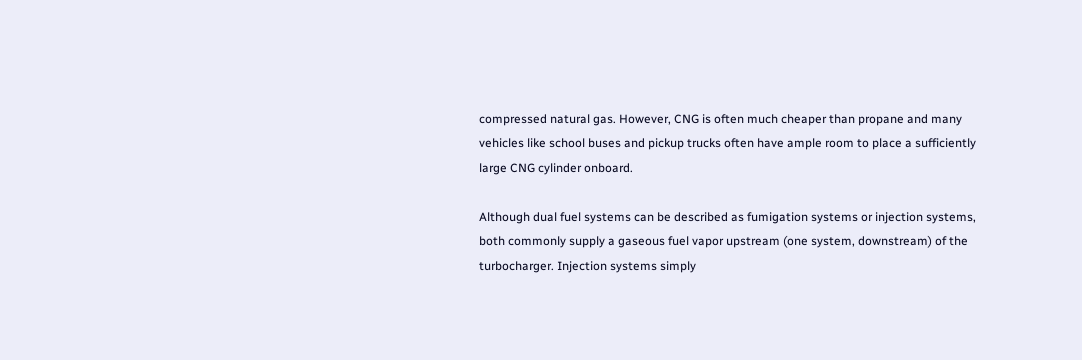compressed natural gas. However, CNG is often much cheaper than propane and many vehicles like school buses and pickup trucks often have ample room to place a sufficiently large CNG cylinder onboard.

Although dual fuel systems can be described as fumigation systems or injection systems, both commonly supply a gaseous fuel vapor upstream (one system, downstream) of the turbocharger. Injection systems simply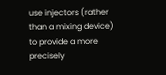use injectors (rather than a mixing device) to provide a more precisely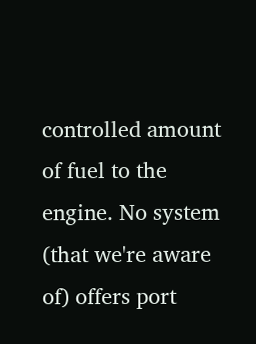controlled amount of fuel to the engine. No system (that we're aware of) offers port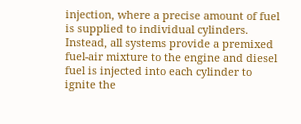injection, where a precise amount of fuel is supplied to individual cylinders. Instead, all systems provide a premixed fuel-air mixture to the engine and diesel fuel is injected into each cylinder to ignite the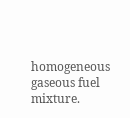homogeneous gaseous fuel mixture.